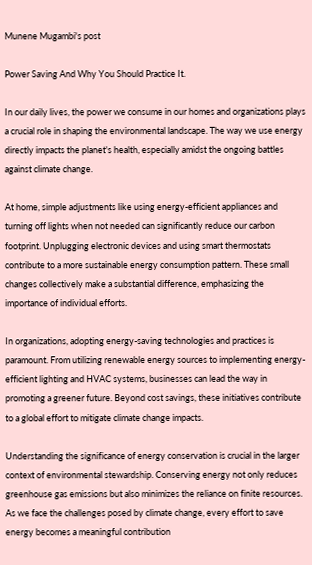Munene Mugambi's post

Power Saving And Why You Should Practice It.

In our daily lives, the power we consume in our homes and organizations plays a crucial role in shaping the environmental landscape. The way we use energy directly impacts the planet's health, especially amidst the ongoing battles against climate change.

At home, simple adjustments like using energy-efficient appliances and turning off lights when not needed can significantly reduce our carbon footprint. Unplugging electronic devices and using smart thermostats contribute to a more sustainable energy consumption pattern. These small changes collectively make a substantial difference, emphasizing the importance of individual efforts.

In organizations, adopting energy-saving technologies and practices is paramount. From utilizing renewable energy sources to implementing energy-efficient lighting and HVAC systems, businesses can lead the way in promoting a greener future. Beyond cost savings, these initiatives contribute to a global effort to mitigate climate change impacts.

Understanding the significance of energy conservation is crucial in the larger context of environmental stewardship. Conserving energy not only reduces greenhouse gas emissions but also minimizes the reliance on finite resources. As we face the challenges posed by climate change, every effort to save energy becomes a meaningful contribution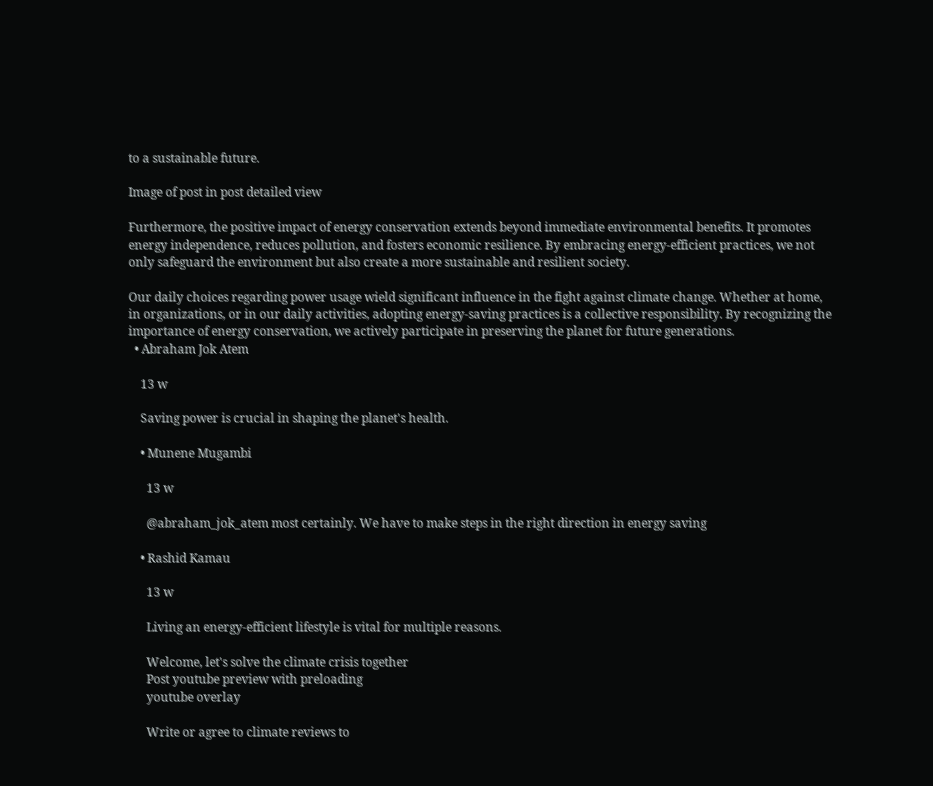to a sustainable future.

Image of post in post detailed view

Furthermore, the positive impact of energy conservation extends beyond immediate environmental benefits. It promotes energy independence, reduces pollution, and fosters economic resilience. By embracing energy-efficient practices, we not only safeguard the environment but also create a more sustainable and resilient society.

Our daily choices regarding power usage wield significant influence in the fight against climate change. Whether at home, in organizations, or in our daily activities, adopting energy-saving practices is a collective responsibility. By recognizing the importance of energy conservation, we actively participate in preserving the planet for future generations.
  • Abraham Jok Atem

    13 w

    Saving power is crucial in shaping the planet's health.

    • Munene Mugambi

      13 w

      @abraham_jok_atem most certainly. We have to make steps in the right direction in energy saving

    • Rashid Kamau

      13 w

      Living an energy-efficient lifestyle is vital for multiple reasons.

      Welcome, let's solve the climate crisis together
      Post youtube preview with preloading
      youtube overlay

      Write or agree to climate reviews to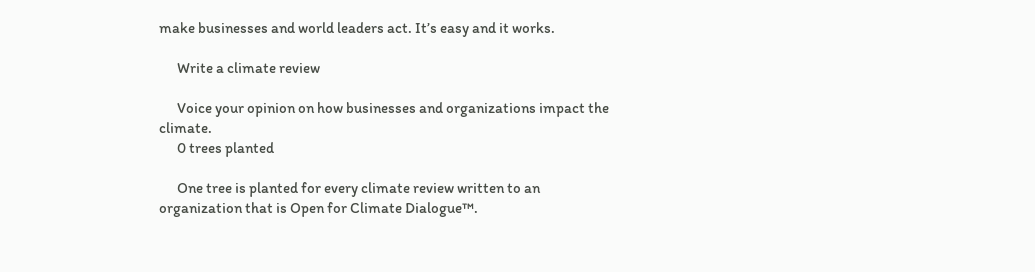make businesses and world leaders act. It’s easy and it works.

      Write a climate review

      Voice your opinion on how businesses and organizations impact the climate.
      0 trees planted

      One tree is planted for every climate review written to an organization that is Open for Climate Dialogue™.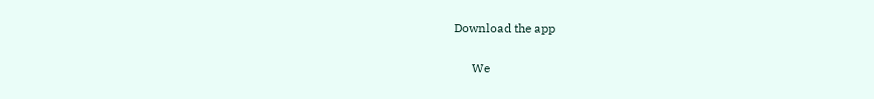Download the app

      We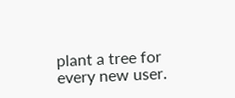plant a tree for every new user.